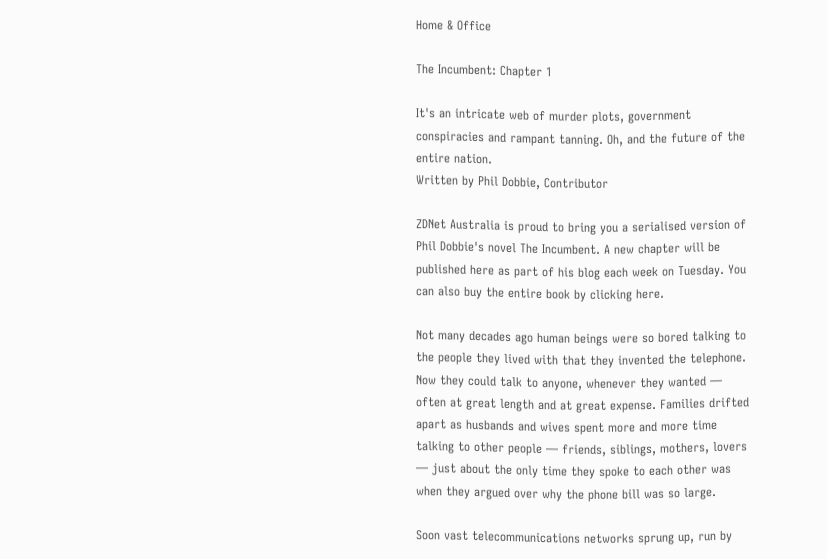Home & Office

The Incumbent: Chapter 1

It's an intricate web of murder plots, government conspiracies and rampant tanning. Oh, and the future of the entire nation.
Written by Phil Dobbie, Contributor

ZDNet Australia is proud to bring you a serialised version of Phil Dobbie's novel The Incumbent. A new chapter will be published here as part of his blog each week on Tuesday. You can also buy the entire book by clicking here.

Not many decades ago human beings were so bored talking to the people they lived with that they invented the telephone. Now they could talk to anyone, whenever they wanted — often at great length and at great expense. Families drifted apart as husbands and wives spent more and more time talking to other people — friends, siblings, mothers, lovers — just about the only time they spoke to each other was when they argued over why the phone bill was so large.

Soon vast telecommunications networks sprung up, run by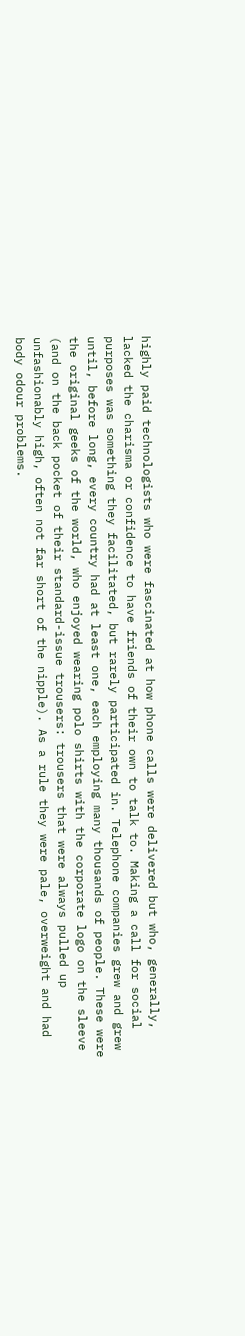highly paid technologists who were fascinated at how phone calls were delivered but who, generally, lacked the charisma or confidence to have friends of their own to talk to. Making a call for social purposes was something they facilitated, but rarely participated in. Telephone companies grew and grew until, before long, every country had at least one, each employing many thousands of people. These were the original geeks of the world, who enjoyed wearing polo shirts with the corporate logo on the sleeve (and on the back pocket of their standard-issue trousers: trousers that were always pulled up unfashionably high, often not far short of the nipple). As a rule they were pale, overweight and had body odour problems.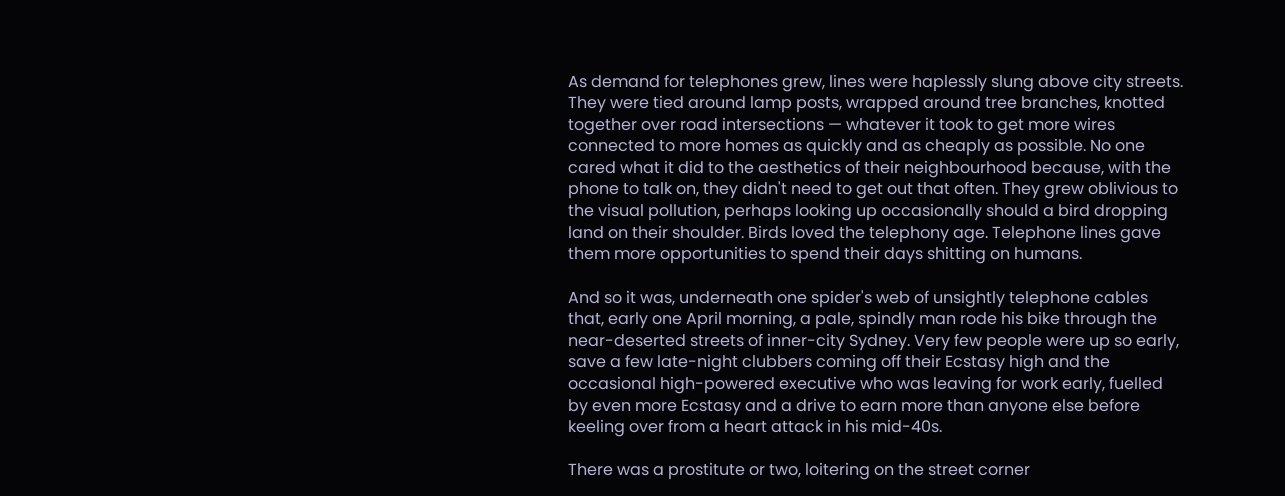As demand for telephones grew, lines were haplessly slung above city streets. They were tied around lamp posts, wrapped around tree branches, knotted together over road intersections — whatever it took to get more wires connected to more homes as quickly and as cheaply as possible. No one cared what it did to the aesthetics of their neighbourhood because, with the phone to talk on, they didn't need to get out that often. They grew oblivious to the visual pollution, perhaps looking up occasionally should a bird dropping land on their shoulder. Birds loved the telephony age. Telephone lines gave them more opportunities to spend their days shitting on humans.

And so it was, underneath one spider's web of unsightly telephone cables that, early one April morning, a pale, spindly man rode his bike through the near-deserted streets of inner-city Sydney. Very few people were up so early, save a few late-night clubbers coming off their Ecstasy high and the occasional high-powered executive who was leaving for work early, fuelled by even more Ecstasy and a drive to earn more than anyone else before keeling over from a heart attack in his mid-40s.

There was a prostitute or two, loitering on the street corner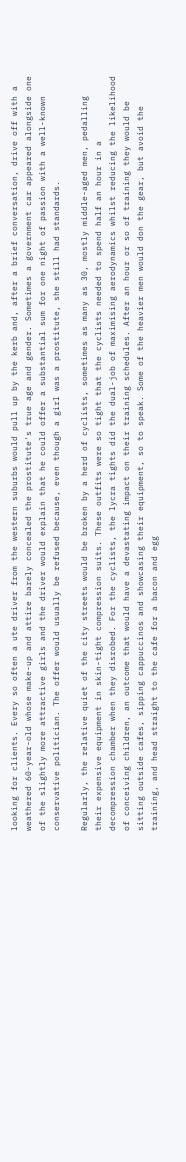looking for clients. Every so often a ute driver from the western suburbs would pull up by the kerb and, after a brief conversation, drive off with a weathered 60-year-old whose make-up and attire barely concealed the prostitute's true age and gender. Sometimes a government car appeared alongside one of the slightly more attractive girls and the driver would explain that he could offer a substantial sum for one night of passion with a well-known conservative politician. The offer would usually be refused because, even though a girl was a prostitute, she still had standards.

Regularly, the relative quiet of the city streets would be broken by a herd of cyclists, sometimes as many as 30, mostly middle-aged men, pedalling their expensive equipment in skin-tight compression suits. These outfits were so tight that the cyclists needed to spend half an hour in a decompression chamber when they disrobed. For the cyclists, the lycra tights did the dual-job of maximising aerodynamics whilst reducing the likelihood of conceiving children, an outcome that would have a devastating impact on their training schedules. After an hour or so of training they would be sitting outside cafes, sipping cappuccinos and showcasing their equipment, so to speak. Some of the heavier men would don the gear, but avoid the training, and head straight to the cafe for a bacon and egg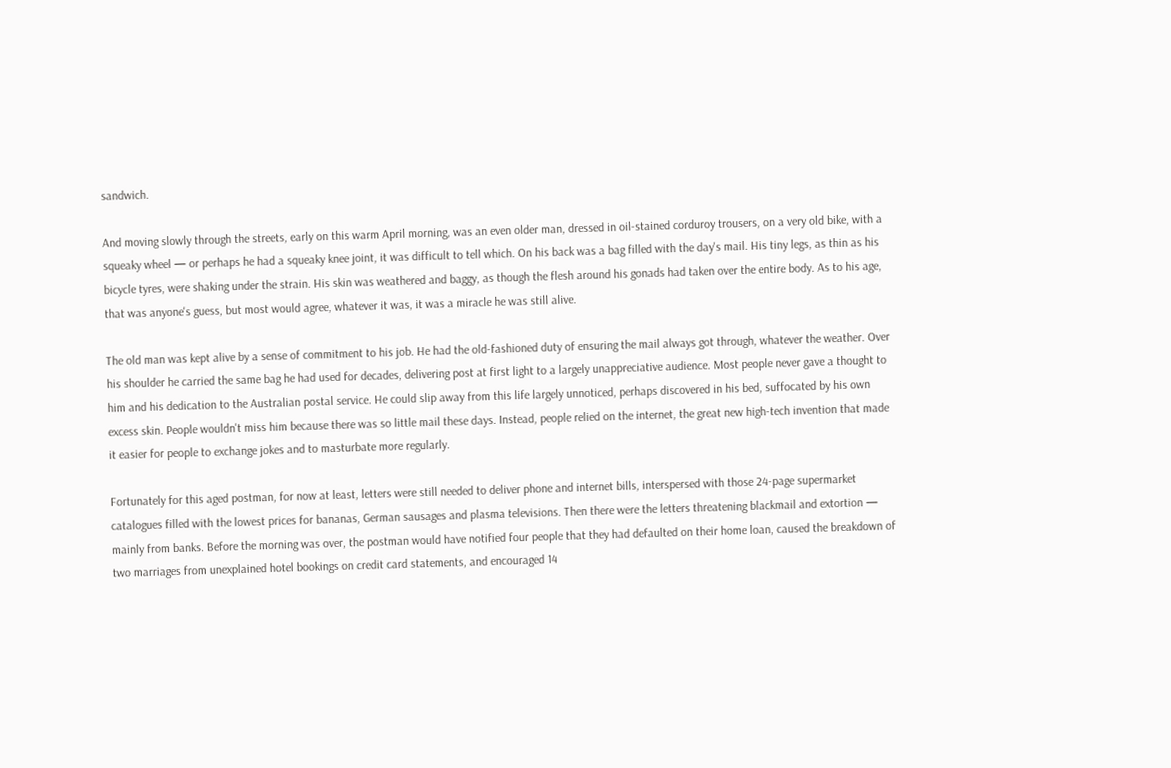sandwich.

And moving slowly through the streets, early on this warm April morning, was an even older man, dressed in oil-stained corduroy trousers, on a very old bike, with a squeaky wheel — or perhaps he had a squeaky knee joint, it was difficult to tell which. On his back was a bag filled with the day's mail. His tiny legs, as thin as his bicycle tyres, were shaking under the strain. His skin was weathered and baggy, as though the flesh around his gonads had taken over the entire body. As to his age, that was anyone's guess, but most would agree, whatever it was, it was a miracle he was still alive.

The old man was kept alive by a sense of commitment to his job. He had the old-fashioned duty of ensuring the mail always got through, whatever the weather. Over his shoulder he carried the same bag he had used for decades, delivering post at first light to a largely unappreciative audience. Most people never gave a thought to him and his dedication to the Australian postal service. He could slip away from this life largely unnoticed, perhaps discovered in his bed, suffocated by his own excess skin. People wouldn't miss him because there was so little mail these days. Instead, people relied on the internet, the great new high-tech invention that made it easier for people to exchange jokes and to masturbate more regularly.

Fortunately for this aged postman, for now at least, letters were still needed to deliver phone and internet bills, interspersed with those 24-page supermarket catalogues filled with the lowest prices for bananas, German sausages and plasma televisions. Then there were the letters threatening blackmail and extortion — mainly from banks. Before the morning was over, the postman would have notified four people that they had defaulted on their home loan, caused the breakdown of two marriages from unexplained hotel bookings on credit card statements, and encouraged 14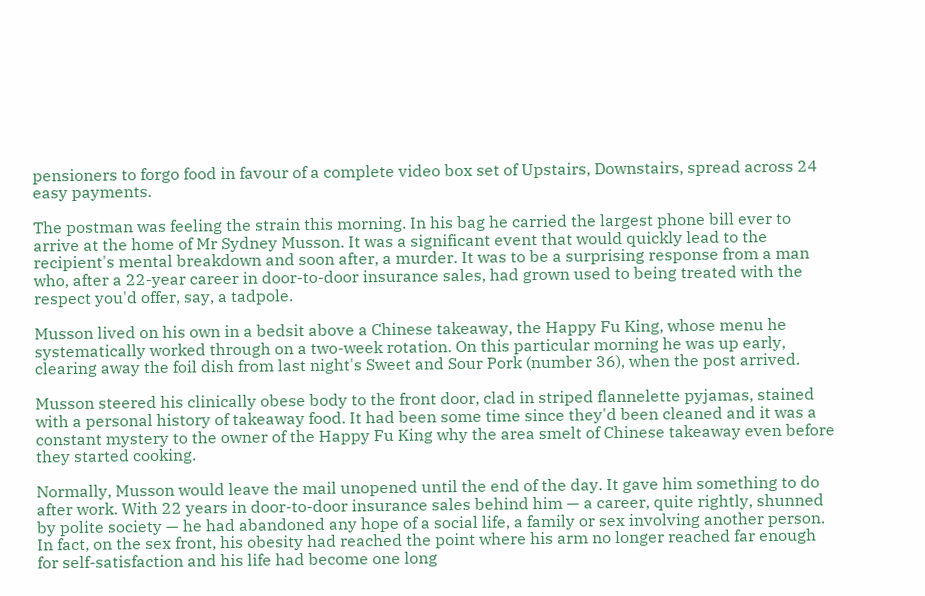pensioners to forgo food in favour of a complete video box set of Upstairs, Downstairs, spread across 24 easy payments.

The postman was feeling the strain this morning. In his bag he carried the largest phone bill ever to arrive at the home of Mr Sydney Musson. It was a significant event that would quickly lead to the recipient's mental breakdown and soon after, a murder. It was to be a surprising response from a man who, after a 22-year career in door-to-door insurance sales, had grown used to being treated with the respect you'd offer, say, a tadpole.

Musson lived on his own in a bedsit above a Chinese takeaway, the Happy Fu King, whose menu he systematically worked through on a two-week rotation. On this particular morning he was up early, clearing away the foil dish from last night's Sweet and Sour Pork (number 36), when the post arrived.

Musson steered his clinically obese body to the front door, clad in striped flannelette pyjamas, stained with a personal history of takeaway food. It had been some time since they'd been cleaned and it was a constant mystery to the owner of the Happy Fu King why the area smelt of Chinese takeaway even before they started cooking.

Normally, Musson would leave the mail unopened until the end of the day. It gave him something to do after work. With 22 years in door-to-door insurance sales behind him — a career, quite rightly, shunned by polite society — he had abandoned any hope of a social life, a family or sex involving another person. In fact, on the sex front, his obesity had reached the point where his arm no longer reached far enough for self-satisfaction and his life had become one long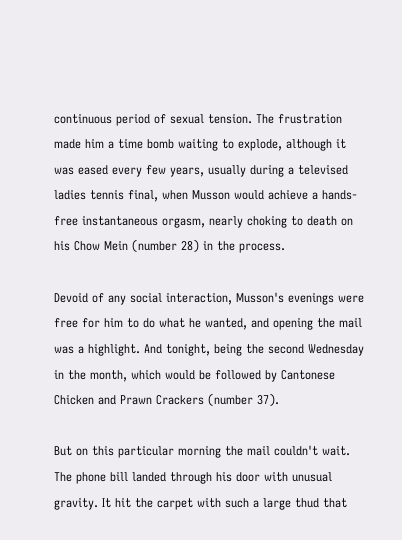continuous period of sexual tension. The frustration made him a time bomb waiting to explode, although it was eased every few years, usually during a televised ladies tennis final, when Musson would achieve a hands-free instantaneous orgasm, nearly choking to death on his Chow Mein (number 28) in the process.

Devoid of any social interaction, Musson's evenings were free for him to do what he wanted, and opening the mail was a highlight. And tonight, being the second Wednesday in the month, which would be followed by Cantonese Chicken and Prawn Crackers (number 37).

But on this particular morning the mail couldn't wait. The phone bill landed through his door with unusual gravity. It hit the carpet with such a large thud that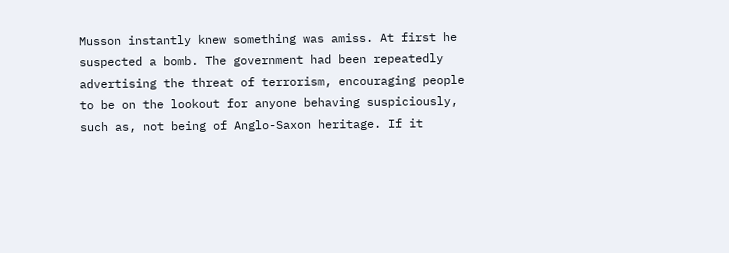Musson instantly knew something was amiss. At first he suspected a bomb. The government had been repeatedly advertising the threat of terrorism, encouraging people to be on the lookout for anyone behaving suspiciously, such as, not being of Anglo-Saxon heritage. If it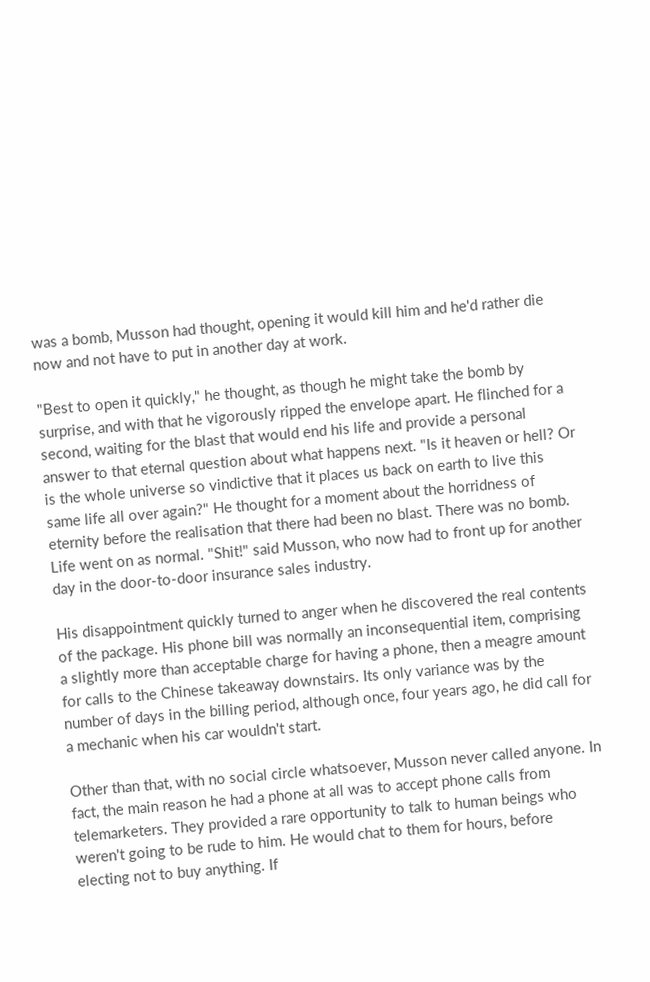was a bomb, Musson had thought, opening it would kill him and he'd rather die now and not have to put in another day at work.

"Best to open it quickly," he thought, as though he might take the bomb by surprise, and with that he vigorously ripped the envelope apart. He flinched for a second, waiting for the blast that would end his life and provide a personal answer to that eternal question about what happens next. "Is it heaven or hell? Or is the whole universe so vindictive that it places us back on earth to live this same life all over again?" He thought for a moment about the horridness of eternity before the realisation that there had been no blast. There was no bomb. Life went on as normal. "Shit!" said Musson, who now had to front up for another day in the door-to-door insurance sales industry.

His disappointment quickly turned to anger when he discovered the real contents of the package. His phone bill was normally an inconsequential item, comprising a slightly more than acceptable charge for having a phone, then a meagre amount for calls to the Chinese takeaway downstairs. Its only variance was by the number of days in the billing period, although once, four years ago, he did call for a mechanic when his car wouldn't start.

Other than that, with no social circle whatsoever, Musson never called anyone. In fact, the main reason he had a phone at all was to accept phone calls from telemarketers. They provided a rare opportunity to talk to human beings who weren't going to be rude to him. He would chat to them for hours, before electing not to buy anything. If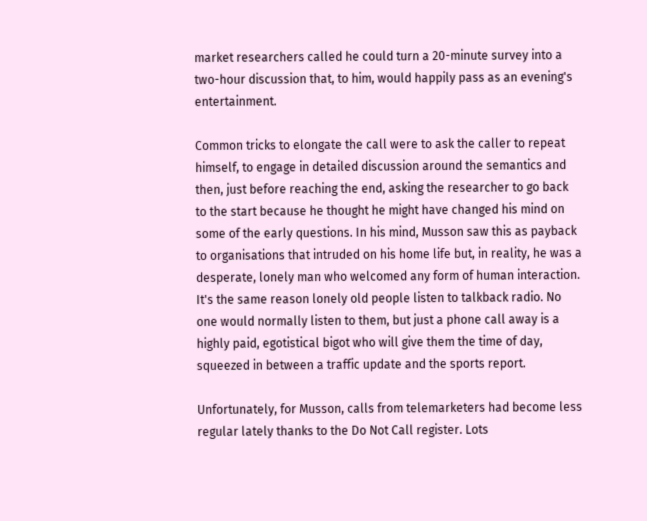market researchers called he could turn a 20-minute survey into a two-hour discussion that, to him, would happily pass as an evening's entertainment.

Common tricks to elongate the call were to ask the caller to repeat himself, to engage in detailed discussion around the semantics and then, just before reaching the end, asking the researcher to go back to the start because he thought he might have changed his mind on some of the early questions. In his mind, Musson saw this as payback to organisations that intruded on his home life but, in reality, he was a desperate, lonely man who welcomed any form of human interaction. It's the same reason lonely old people listen to talkback radio. No one would normally listen to them, but just a phone call away is a highly paid, egotistical bigot who will give them the time of day, squeezed in between a traffic update and the sports report.

Unfortunately, for Musson, calls from telemarketers had become less regular lately thanks to the Do Not Call register. Lots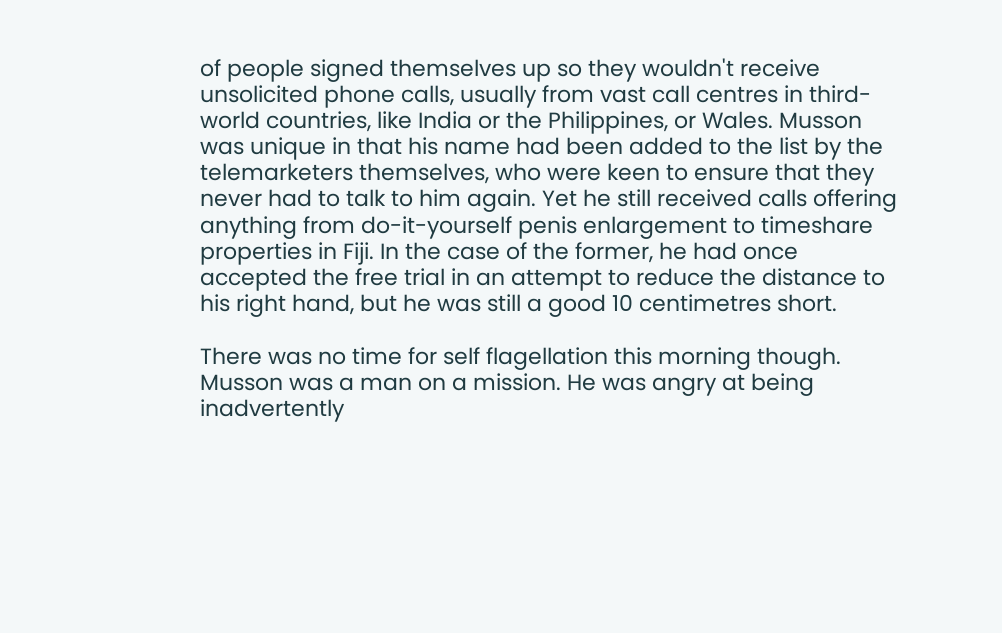of people signed themselves up so they wouldn't receive unsolicited phone calls, usually from vast call centres in third-world countries, like India or the Philippines, or Wales. Musson was unique in that his name had been added to the list by the telemarketers themselves, who were keen to ensure that they never had to talk to him again. Yet he still received calls offering anything from do-it-yourself penis enlargement to timeshare properties in Fiji. In the case of the former, he had once accepted the free trial in an attempt to reduce the distance to his right hand, but he was still a good 10 centimetres short.

There was no time for self flagellation this morning though. Musson was a man on a mission. He was angry at being inadvertently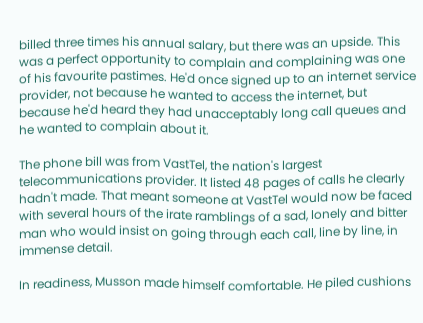billed three times his annual salary, but there was an upside. This was a perfect opportunity to complain and complaining was one of his favourite pastimes. He'd once signed up to an internet service provider, not because he wanted to access the internet, but because he'd heard they had unacceptably long call queues and he wanted to complain about it.

The phone bill was from VastTel, the nation's largest telecommunications provider. It listed 48 pages of calls he clearly hadn't made. That meant someone at VastTel would now be faced with several hours of the irate ramblings of a sad, lonely and bitter man who would insist on going through each call, line by line, in immense detail.

In readiness, Musson made himself comfortable. He piled cushions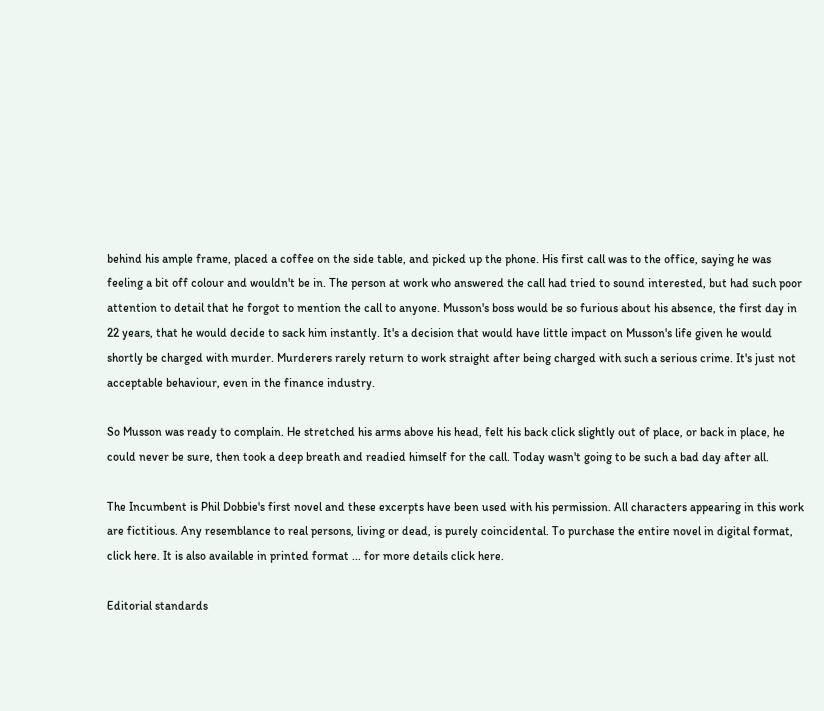behind his ample frame, placed a coffee on the side table, and picked up the phone. His first call was to the office, saying he was feeling a bit off colour and wouldn't be in. The person at work who answered the call had tried to sound interested, but had such poor attention to detail that he forgot to mention the call to anyone. Musson's boss would be so furious about his absence, the first day in 22 years, that he would decide to sack him instantly. It's a decision that would have little impact on Musson's life given he would shortly be charged with murder. Murderers rarely return to work straight after being charged with such a serious crime. It's just not acceptable behaviour, even in the finance industry.

So Musson was ready to complain. He stretched his arms above his head, felt his back click slightly out of place, or back in place, he could never be sure, then took a deep breath and readied himself for the call. Today wasn't going to be such a bad day after all.

The Incumbent is Phil Dobbie's first novel and these excerpts have been used with his permission. All characters appearing in this work are fictitious. Any resemblance to real persons, living or dead, is purely coincidental. To purchase the entire novel in digital format, click here. It is also available in printed format ... for more details click here.

Editorial standards